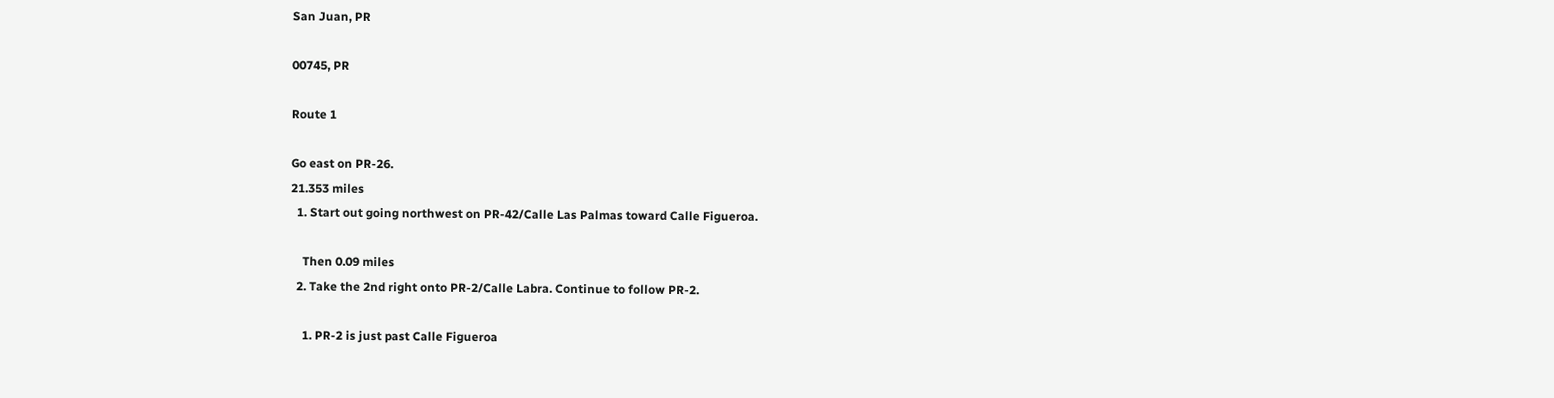San Juan, PR

00745, PR

Route 1

Go east on PR-26.
21.353 miles
  1. Start out going northwest on PR-42/Calle Las Palmas toward Calle Figueroa.

    Then 0.09 miles
  2. Take the 2nd right onto PR-2/Calle Labra. Continue to follow PR-2.

    1. PR-2 is just past Calle Figueroa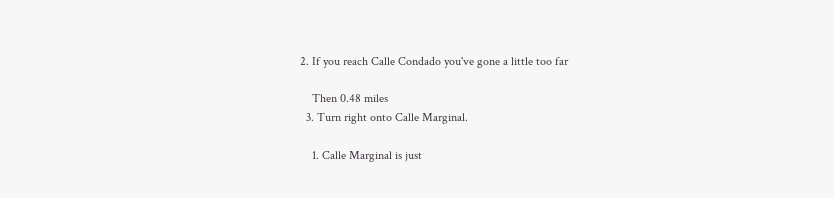2. If you reach Calle Condado you've gone a little too far

    Then 0.48 miles
  3. Turn right onto Calle Marginal.

    1. Calle Marginal is just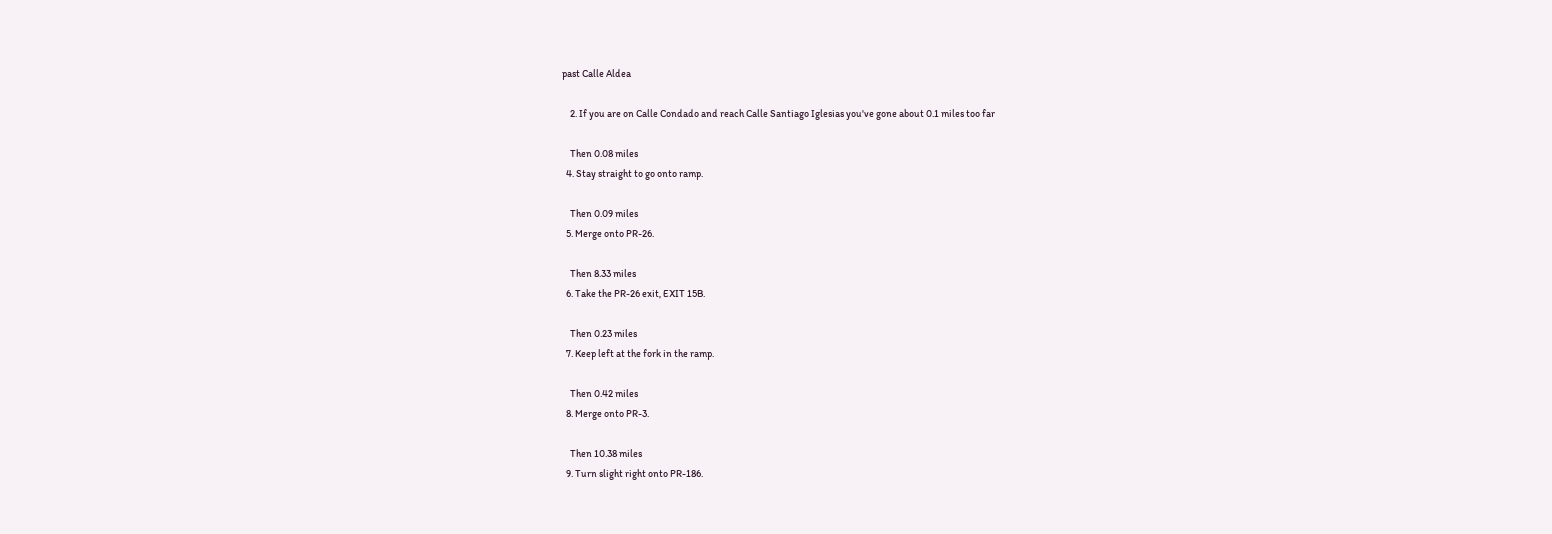past Calle Aldea

    2. If you are on Calle Condado and reach Calle Santiago Iglesias you've gone about 0.1 miles too far

    Then 0.08 miles
  4. Stay straight to go onto ramp.

    Then 0.09 miles
  5. Merge onto PR-26.

    Then 8.33 miles
  6. Take the PR-26 exit, EXIT 15B.

    Then 0.23 miles
  7. Keep left at the fork in the ramp.

    Then 0.42 miles
  8. Merge onto PR-3.

    Then 10.38 miles
  9. Turn slight right onto PR-186.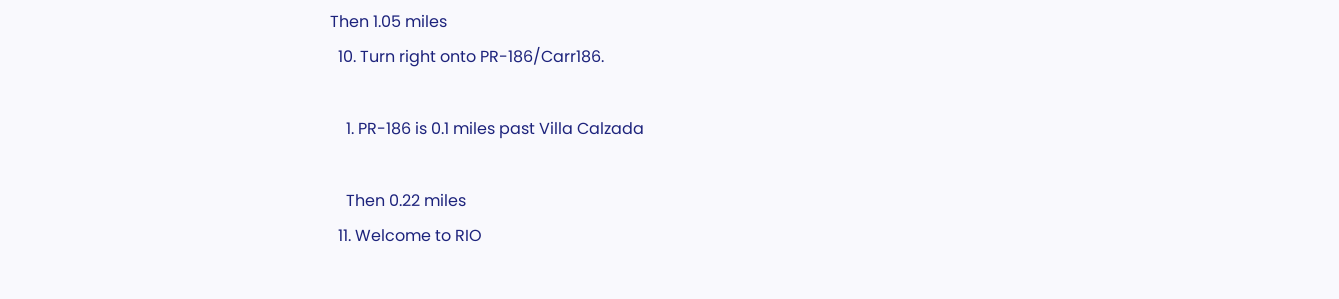Then 1.05 miles
  10. Turn right onto PR-186/Carr186.

    1. PR-186 is 0.1 miles past Villa Calzada

    Then 0.22 miles
  11. Welcome to RIO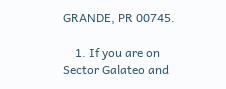GRANDE, PR 00745.

    1. If you are on Sector Galateo and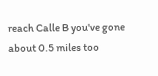reach Calle B you've gone about 0.5 miles too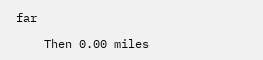far

    Then 0.00 miles